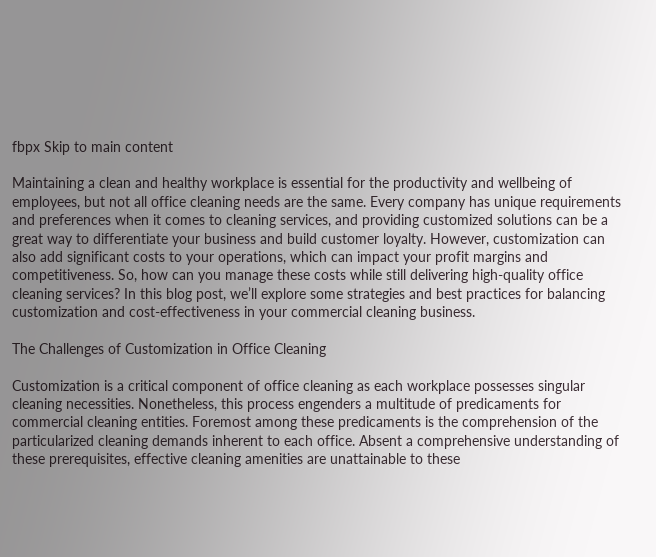fbpx Skip to main content

Maintaining a clean and healthy workplace is essential for the productivity and wellbeing of employees, but not all office cleaning needs are the same. Every company has unique requirements and preferences when it comes to cleaning services, and providing customized solutions can be a great way to differentiate your business and build customer loyalty. However, customization can also add significant costs to your operations, which can impact your profit margins and competitiveness. So, how can you manage these costs while still delivering high-quality office cleaning services? In this blog post, we’ll explore some strategies and best practices for balancing customization and cost-effectiveness in your commercial cleaning business.

The Challenges of Customization in Office Cleaning

Customization is a critical component of office cleaning as each workplace possesses singular cleaning necessities. Nonetheless, this process engenders a multitude of predicaments for commercial cleaning entities. Foremost among these predicaments is the comprehension of the particularized cleaning demands inherent to each office. Absent a comprehensive understanding of these prerequisites, effective cleaning amenities are unattainable to these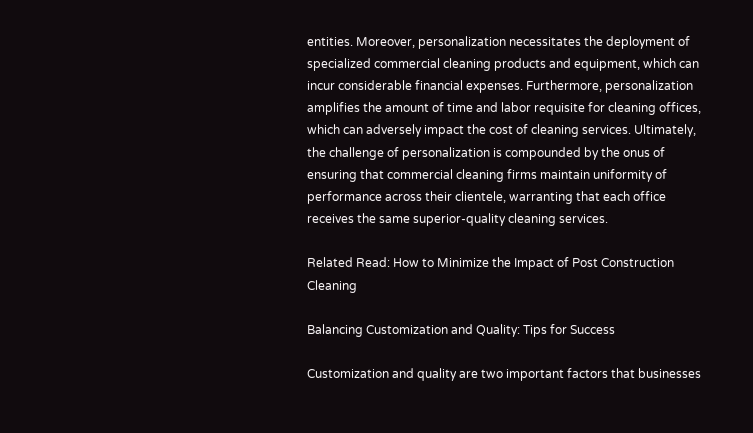entities. Moreover, personalization necessitates the deployment of specialized commercial cleaning products and equipment, which can incur considerable financial expenses. Furthermore, personalization amplifies the amount of time and labor requisite for cleaning offices, which can adversely impact the cost of cleaning services. Ultimately, the challenge of personalization is compounded by the onus of ensuring that commercial cleaning firms maintain uniformity of performance across their clientele, warranting that each office receives the same superior-quality cleaning services.

Related Read: How to Minimize the Impact of Post Construction Cleaning

Balancing Customization and Quality: Tips for Success

Customization and quality are two important factors that businesses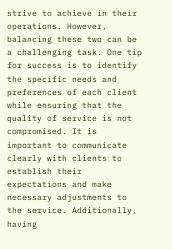strive to achieve in their operations. However, balancing these two can be a challenging task. One tip for success is to identify the specific needs and preferences of each client while ensuring that the quality of service is not compromised. It is important to communicate clearly with clients to establish their expectations and make necessary adjustments to the service. Additionally, having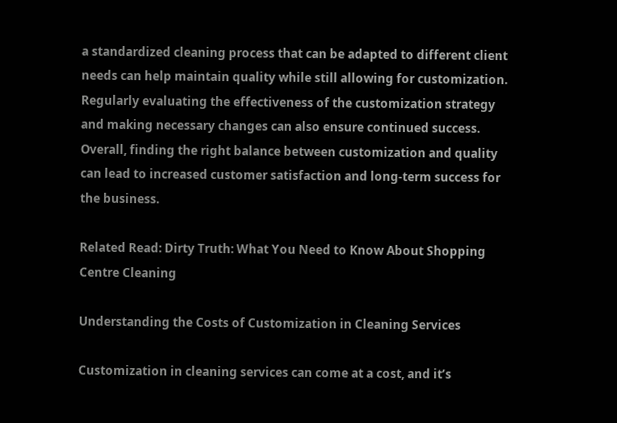a standardized cleaning process that can be adapted to different client needs can help maintain quality while still allowing for customization. Regularly evaluating the effectiveness of the customization strategy and making necessary changes can also ensure continued success. Overall, finding the right balance between customization and quality can lead to increased customer satisfaction and long-term success for the business.

Related Read: Dirty Truth: What You Need to Know About Shopping Centre Cleaning

Understanding the Costs of Customization in Cleaning Services

Customization in cleaning services can come at a cost, and it’s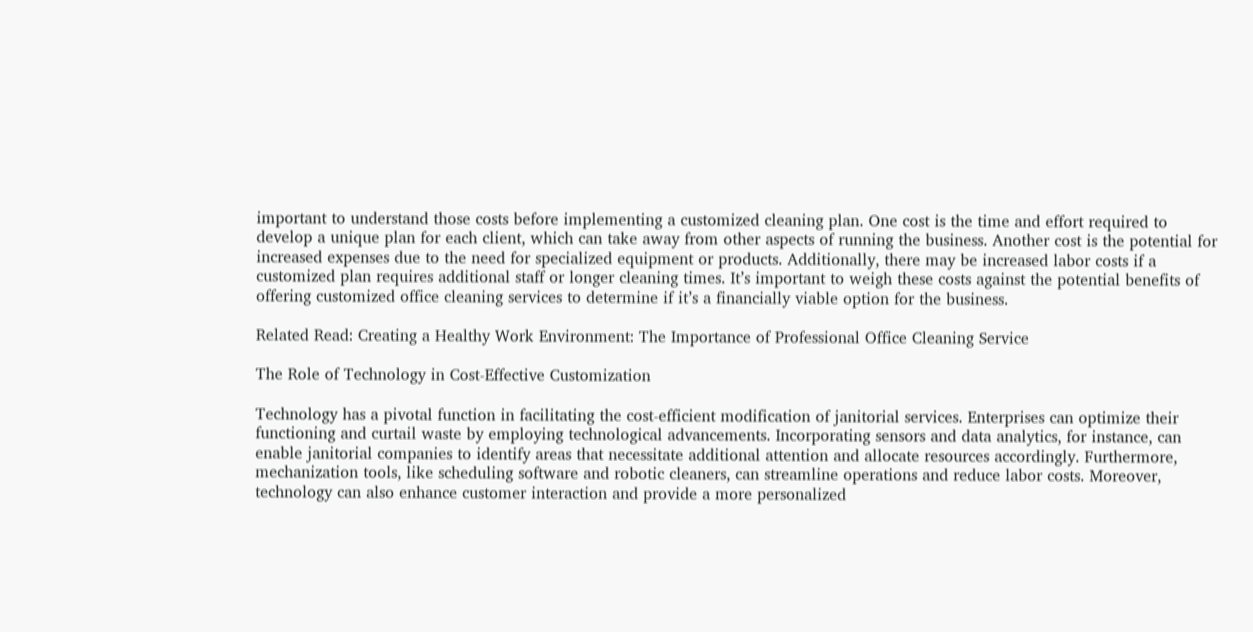important to understand those costs before implementing a customized cleaning plan. One cost is the time and effort required to develop a unique plan for each client, which can take away from other aspects of running the business. Another cost is the potential for increased expenses due to the need for specialized equipment or products. Additionally, there may be increased labor costs if a customized plan requires additional staff or longer cleaning times. It’s important to weigh these costs against the potential benefits of offering customized office cleaning services to determine if it’s a financially viable option for the business.

Related Read: Creating a Healthy Work Environment: The Importance of Professional Office Cleaning Service

The Role of Technology in Cost-Effective Customization

Technology has a pivotal function in facilitating the cost-efficient modification of janitorial services. Enterprises can optimize their functioning and curtail waste by employing technological advancements. Incorporating sensors and data analytics, for instance, can enable janitorial companies to identify areas that necessitate additional attention and allocate resources accordingly. Furthermore, mechanization tools, like scheduling software and robotic cleaners, can streamline operations and reduce labor costs. Moreover, technology can also enhance customer interaction and provide a more personalized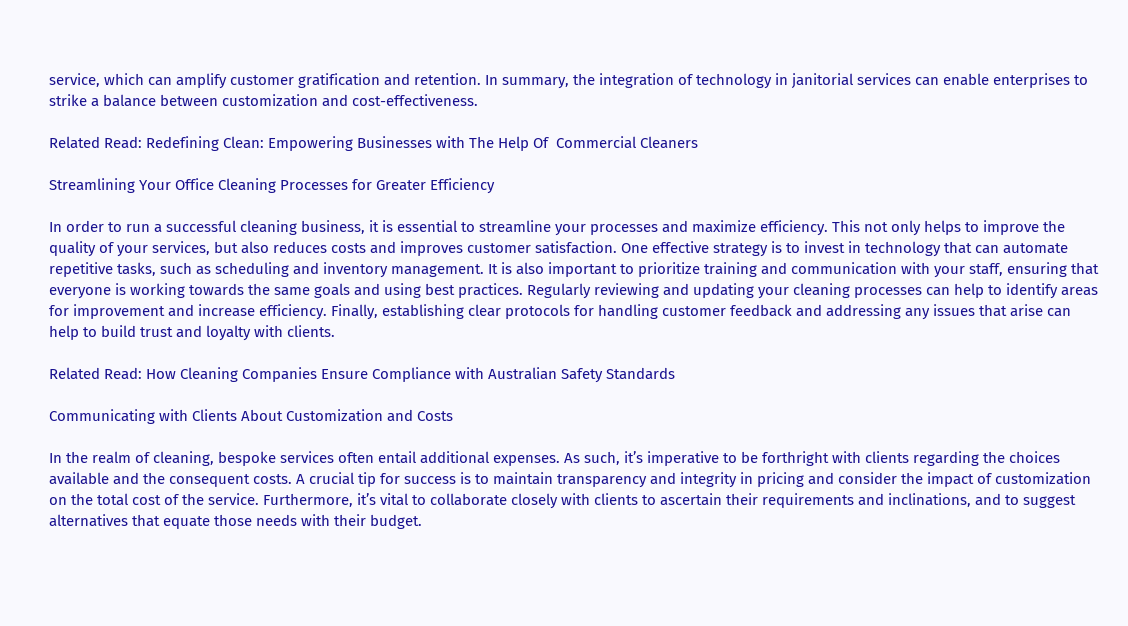service, which can amplify customer gratification and retention. In summary, the integration of technology in janitorial services can enable enterprises to strike a balance between customization and cost-effectiveness.

Related Read: Redefining Clean: Empowering Businesses with The Help Of  Commercial Cleaners

Streamlining Your Office Cleaning Processes for Greater Efficiency

In order to run a successful cleaning business, it is essential to streamline your processes and maximize efficiency. This not only helps to improve the quality of your services, but also reduces costs and improves customer satisfaction. One effective strategy is to invest in technology that can automate repetitive tasks, such as scheduling and inventory management. It is also important to prioritize training and communication with your staff, ensuring that everyone is working towards the same goals and using best practices. Regularly reviewing and updating your cleaning processes can help to identify areas for improvement and increase efficiency. Finally, establishing clear protocols for handling customer feedback and addressing any issues that arise can help to build trust and loyalty with clients.

Related Read: How Cleaning Companies Ensure Compliance with Australian Safety Standards

Communicating with Clients About Customization and Costs

In the realm of cleaning, bespoke services often entail additional expenses. As such, it’s imperative to be forthright with clients regarding the choices available and the consequent costs. A crucial tip for success is to maintain transparency and integrity in pricing and consider the impact of customization on the total cost of the service. Furthermore, it’s vital to collaborate closely with clients to ascertain their requirements and inclinations, and to suggest alternatives that equate those needs with their budget.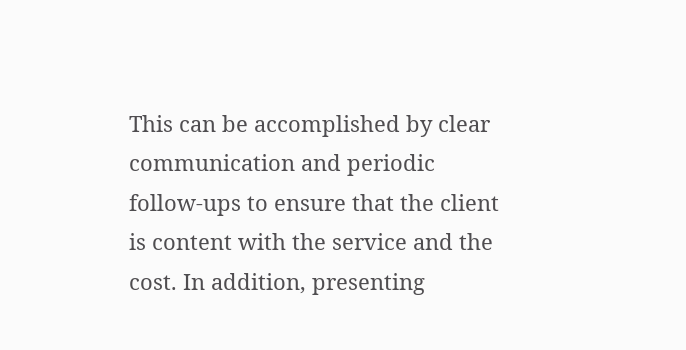This can be accomplished by clear communication and periodic follow-ups to ensure that the client is content with the service and the cost. In addition, presenting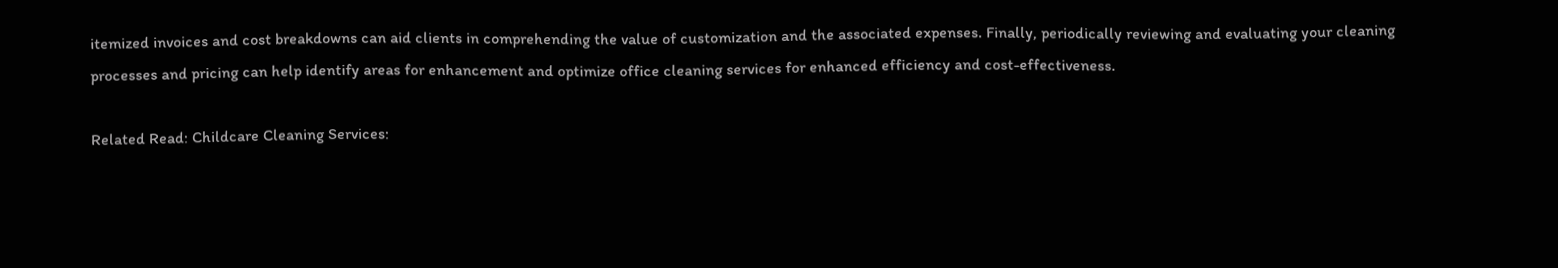itemized invoices and cost breakdowns can aid clients in comprehending the value of customization and the associated expenses. Finally, periodically reviewing and evaluating your cleaning processes and pricing can help identify areas for enhancement and optimize office cleaning services for enhanced efficiency and cost-effectiveness.

Related Read: Childcare Cleaning Services: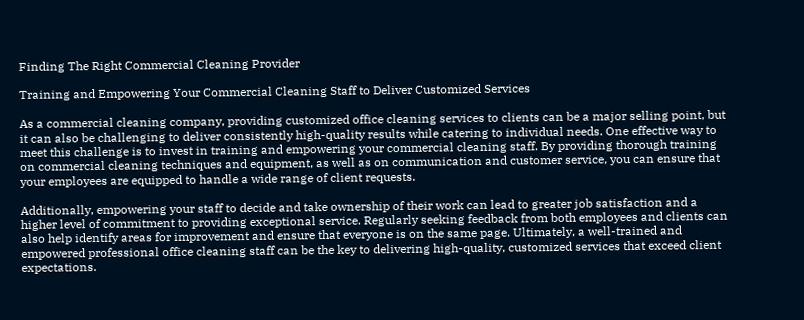Finding The Right Commercial Cleaning Provider

Training and Empowering Your Commercial Cleaning Staff to Deliver Customized Services

As a commercial cleaning company, providing customized office cleaning services to clients can be a major selling point, but it can also be challenging to deliver consistently high-quality results while catering to individual needs. One effective way to meet this challenge is to invest in training and empowering your commercial cleaning staff. By providing thorough training on commercial cleaning techniques and equipment, as well as on communication and customer service, you can ensure that your employees are equipped to handle a wide range of client requests.

Additionally, empowering your staff to decide and take ownership of their work can lead to greater job satisfaction and a higher level of commitment to providing exceptional service. Regularly seeking feedback from both employees and clients can also help identify areas for improvement and ensure that everyone is on the same page. Ultimately, a well-trained and empowered professional office cleaning staff can be the key to delivering high-quality, customized services that exceed client expectations.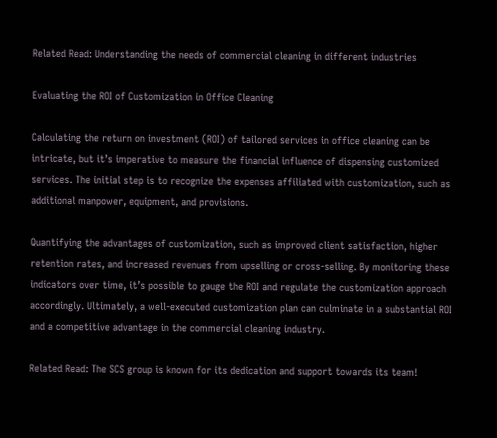Related Read: Understanding the needs of commercial cleaning in different industries

Evaluating the ROI of Customization in Office Cleaning

Calculating the return on investment (ROI) of tailored services in office cleaning can be intricate, but it’s imperative to measure the financial influence of dispensing customized services. The initial step is to recognize the expenses affiliated with customization, such as additional manpower, equipment, and provisions.

Quantifying the advantages of customization, such as improved client satisfaction, higher retention rates, and increased revenues from upselling or cross-selling. By monitoring these indicators over time, it’s possible to gauge the ROI and regulate the customization approach accordingly. Ultimately, a well-executed customization plan can culminate in a substantial ROI and a competitive advantage in the commercial cleaning industry.

Related Read: The SCS group is known for its dedication and support towards its team!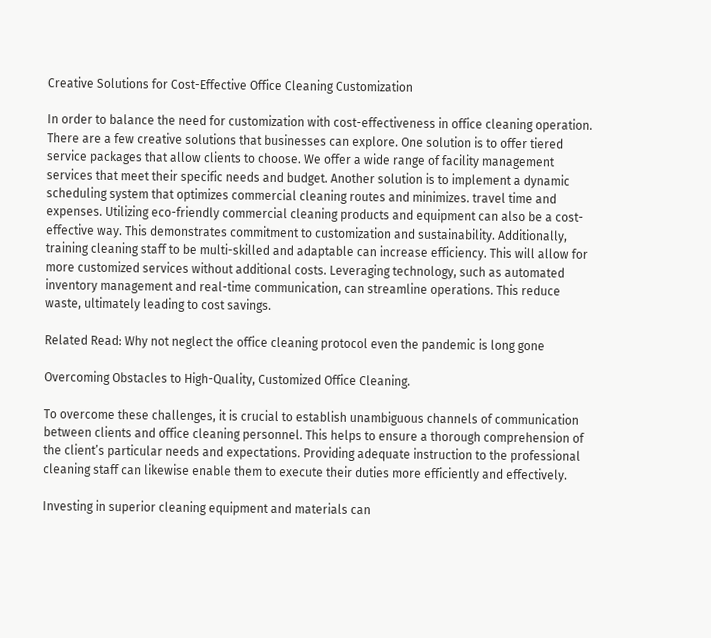Creative Solutions for Cost-Effective Office Cleaning Customization

In order to balance the need for customization with cost-effectiveness in office cleaning operation. There are a few creative solutions that businesses can explore. One solution is to offer tiered service packages that allow clients to choose. We offer a wide range of facility management services that meet their specific needs and budget. Another solution is to implement a dynamic scheduling system that optimizes commercial cleaning routes and minimizes. travel time and expenses. Utilizing eco-friendly commercial cleaning products and equipment can also be a cost-effective way. This demonstrates commitment to customization and sustainability. Additionally, training cleaning staff to be multi-skilled and adaptable can increase efficiency. This will allow for more customized services without additional costs. Leveraging technology, such as automated inventory management and real-time communication, can streamline operations. This reduce waste, ultimately leading to cost savings.

Related Read: Why not neglect the office cleaning protocol even the pandemic is long gone

Overcoming Obstacles to High-Quality, Customized Office Cleaning.

To overcome these challenges, it is crucial to establish unambiguous channels of communication between clients and office cleaning personnel. This helps to ensure a thorough comprehension of the client’s particular needs and expectations. Providing adequate instruction to the professional cleaning staff can likewise enable them to execute their duties more efficiently and effectively.

Investing in superior cleaning equipment and materials can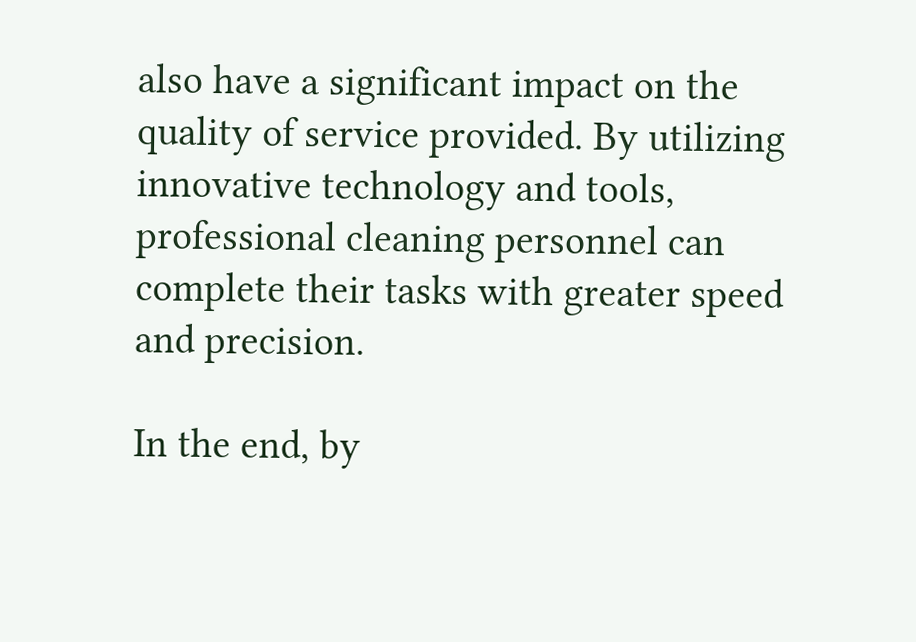also have a significant impact on the quality of service provided. By utilizing innovative technology and tools, professional cleaning personnel can complete their tasks with greater speed and precision.

In the end, by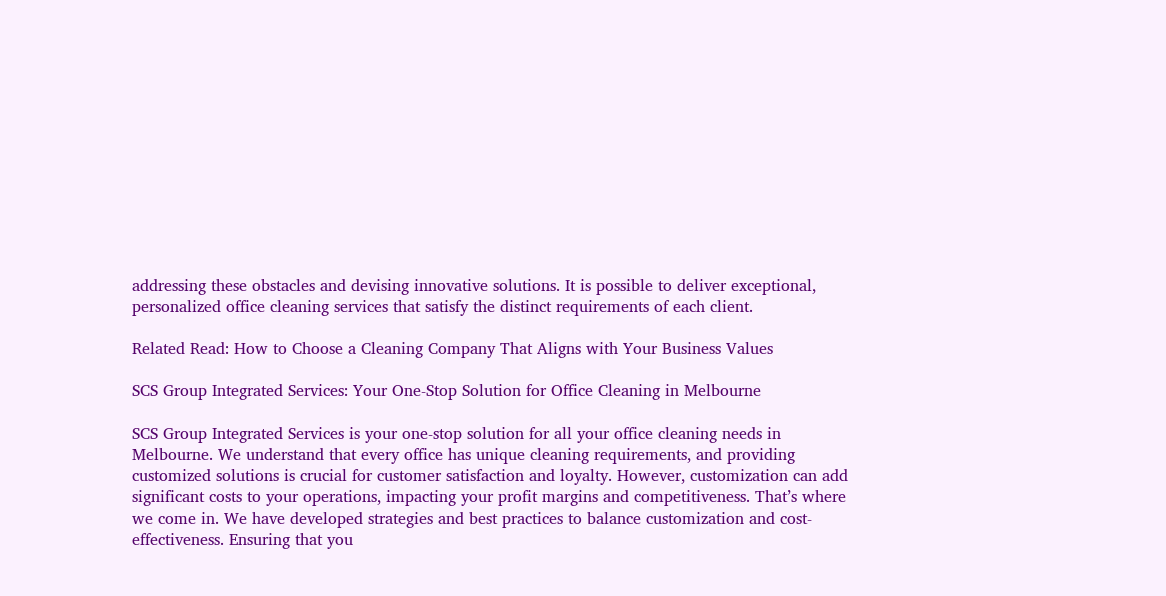addressing these obstacles and devising innovative solutions. It is possible to deliver exceptional, personalized office cleaning services that satisfy the distinct requirements of each client.

Related Read: How to Choose a Cleaning Company That Aligns with Your Business Values

SCS Group Integrated Services: Your One-Stop Solution for Office Cleaning in Melbourne

SCS Group Integrated Services is your one-stop solution for all your office cleaning needs in Melbourne. We understand that every office has unique cleaning requirements, and providing customized solutions is crucial for customer satisfaction and loyalty. However, customization can add significant costs to your operations, impacting your profit margins and competitiveness. That’s where we come in. We have developed strategies and best practices to balance customization and cost-effectiveness. Ensuring that you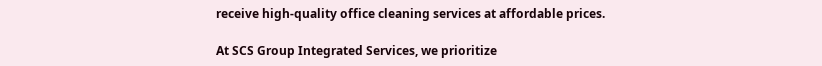receive high-quality office cleaning services at affordable prices.

At SCS Group Integrated Services, we prioritize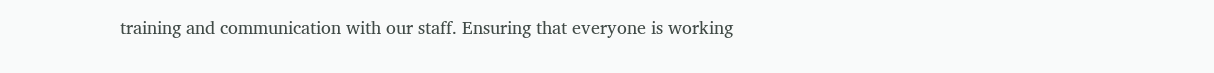training and communication with our staff. Ensuring that everyone is working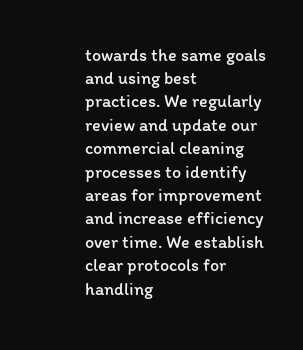towards the same goals and using best practices. We regularly review and update our commercial cleaning processes to identify areas for improvement and increase efficiency over time. We establish clear protocols for handling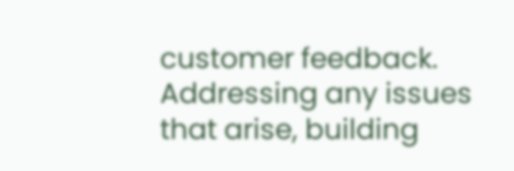customer feedback. Addressing any issues that arise, building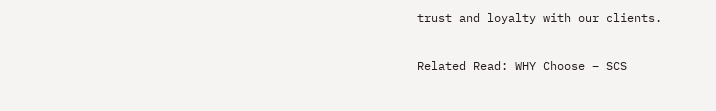trust and loyalty with our clients.

Related Read: WHY Choose – SCS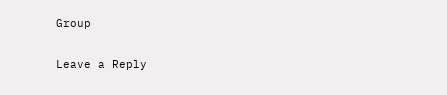Group

Leave a Reply